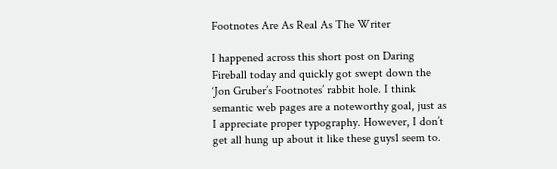Footnotes Are As Real As The Writer

I happened across this short post on Daring Fireball today and quickly got swept down the ‘Jon Gruber’s Footnotes’ rabbit hole. I think semantic web pages are a noteworthy goal, just as I appreciate proper typography. However, I don’t get all hung up about it like these guys1 seem to.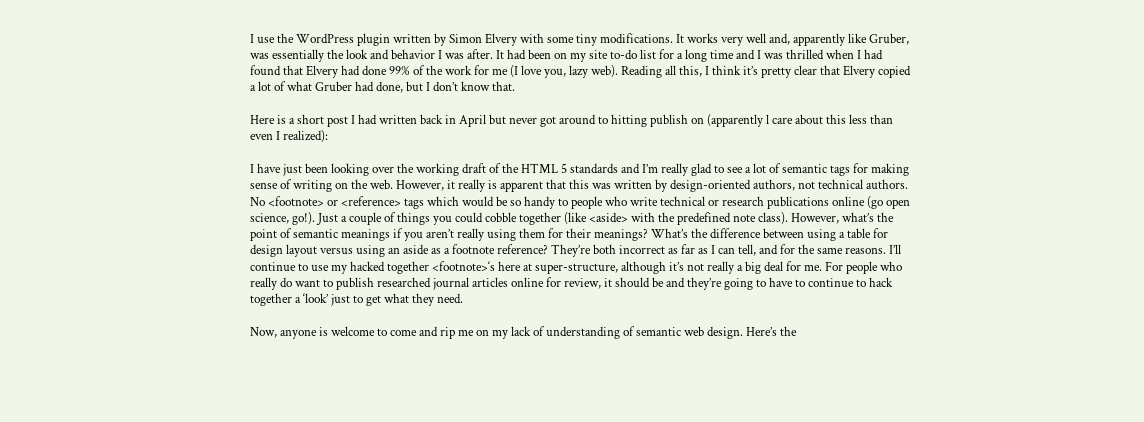I use the WordPress plugin written by Simon Elvery with some tiny modifications. It works very well and, apparently like Gruber, was essentially the look and behavior I was after. It had been on my site to-do list for a long time and I was thrilled when I had found that Elvery had done 99% of the work for me (I love you, lazy web). Reading all this, I think it’s pretty clear that Elvery copied a lot of what Gruber had done, but I don’t know that.

Here is a short post I had written back in April but never got around to hitting publish on (apparently l care about this less than even I realized):

I have just been looking over the working draft of the HTML 5 standards and I’m really glad to see a lot of semantic tags for making sense of writing on the web. However, it really is apparent that this was written by design-oriented authors, not technical authors. No <footnote> or <reference> tags which would be so handy to people who write technical or research publications online (go open science, go!). Just a couple of things you could cobble together (like <aside> with the predefined note class). However, what’s the point of semantic meanings if you aren’t really using them for their meanings? What’s the difference between using a table for design layout versus using an aside as a footnote reference? They’re both incorrect as far as I can tell, and for the same reasons. I’ll continue to use my hacked together <footnote>‘s here at super-structure, although it’s not really a big deal for me. For people who really do want to publish researched journal articles online for review, it should be and they’re going to have to continue to hack together a ‘look’ just to get what they need.

Now, anyone is welcome to come and rip me on my lack of understanding of semantic web design. Here’s the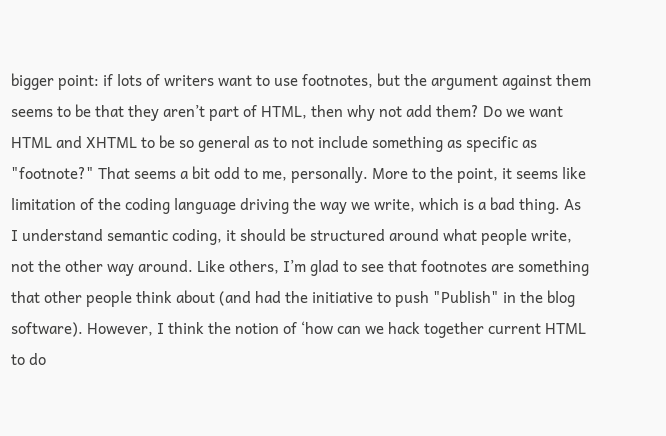bigger point: if lots of writers want to use footnotes, but the argument against them seems to be that they aren’t part of HTML, then why not add them? Do we want HTML and XHTML to be so general as to not include something as specific as "footnote?" That seems a bit odd to me, personally. More to the point, it seems like limitation of the coding language driving the way we write, which is a bad thing. As I understand semantic coding, it should be structured around what people write, not the other way around. Like others, I’m glad to see that footnotes are something that other people think about (and had the initiative to push "Publish" in the blog software). However, I think the notion of ‘how can we hack together current HTML to do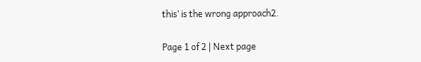this’ is the wrong approach2.

Page 1 of 2 | Next page